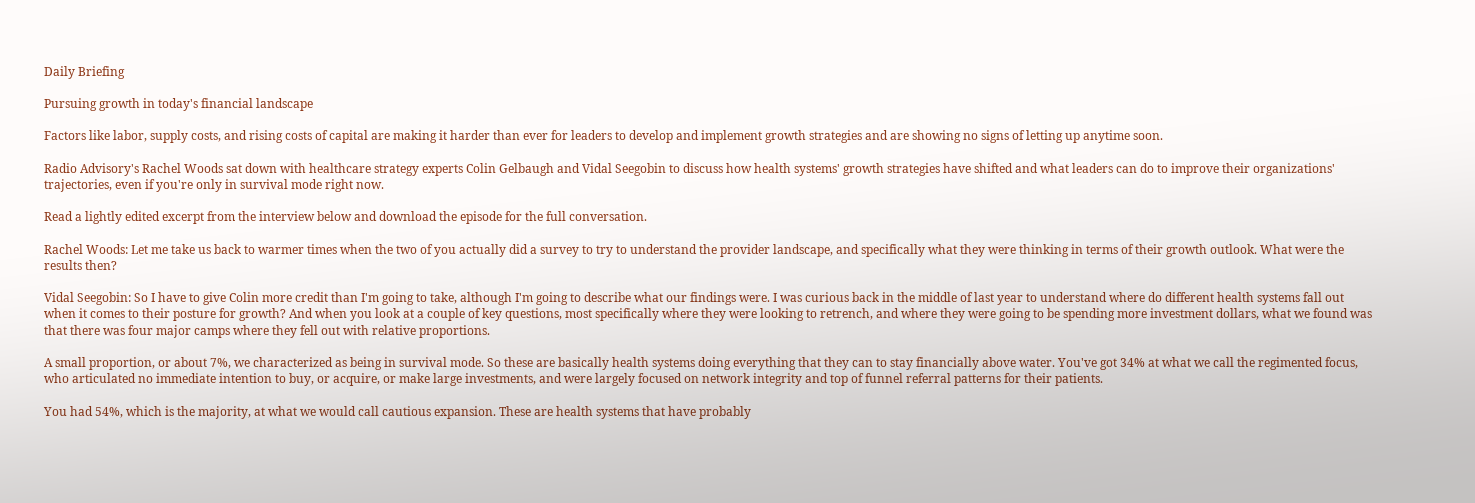Daily Briefing

Pursuing growth in today's financial landscape

Factors like labor, supply costs, and rising costs of capital are making it harder than ever for leaders to develop and implement growth strategies and are showing no signs of letting up anytime soon.

Radio Advisory's Rachel Woods sat down with healthcare strategy experts Colin Gelbaugh and Vidal Seegobin to discuss how health systems' growth strategies have shifted and what leaders can do to improve their organizations' trajectories, even if you're only in survival mode right now.

Read a lightly edited excerpt from the interview below and download the episode for the full conversation.

Rachel Woods: Let me take us back to warmer times when the two of you actually did a survey to try to understand the provider landscape, and specifically what they were thinking in terms of their growth outlook. What were the results then?

Vidal Seegobin: So I have to give Colin more credit than I'm going to take, although I'm going to describe what our findings were. I was curious back in the middle of last year to understand where do different health systems fall out when it comes to their posture for growth? And when you look at a couple of key questions, most specifically where they were looking to retrench, and where they were going to be spending more investment dollars, what we found was that there was four major camps where they fell out with relative proportions.

A small proportion, or about 7%, we characterized as being in survival mode. So these are basically health systems doing everything that they can to stay financially above water. You've got 34% at what we call the regimented focus, who articulated no immediate intention to buy, or acquire, or make large investments, and were largely focused on network integrity and top of funnel referral patterns for their patients.

You had 54%, which is the majority, at what we would call cautious expansion. These are health systems that have probably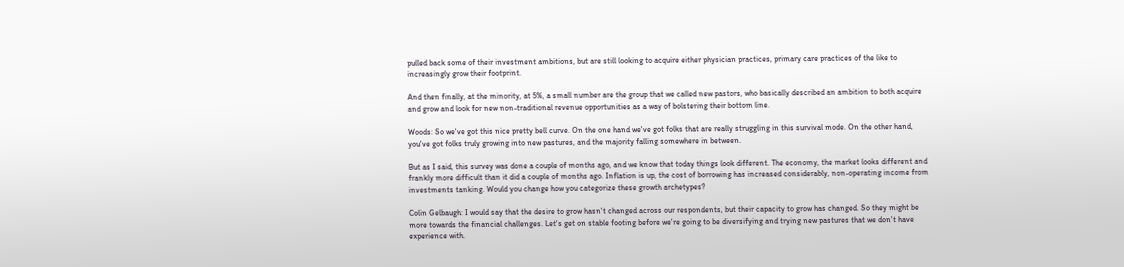pulled back some of their investment ambitions, but are still looking to acquire either physician practices, primary care practices of the like to increasingly grow their footprint.

And then finally, at the minority, at 5%, a small number are the group that we called new pastors, who basically described an ambition to both acquire and grow and look for new non-traditional revenue opportunities as a way of bolstering their bottom line.

Woods: So we've got this nice pretty bell curve. On the one hand we've got folks that are really struggling in this survival mode. On the other hand, you've got folks truly growing into new pastures, and the majority falling somewhere in between.

But as I said, this survey was done a couple of months ago, and we know that today things look different. The economy, the market looks different and frankly more difficult than it did a couple of months ago. Inflation is up, the cost of borrowing has increased considerably, non-operating income from investments tanking. Would you change how you categorize these growth archetypes?

Colin Gelbaugh: I would say that the desire to grow hasn't changed across our respondents, but their capacity to grow has changed. So they might be more towards the financial challenges. Let's get on stable footing before we're going to be diversifying and trying new pastures that we don't have experience with.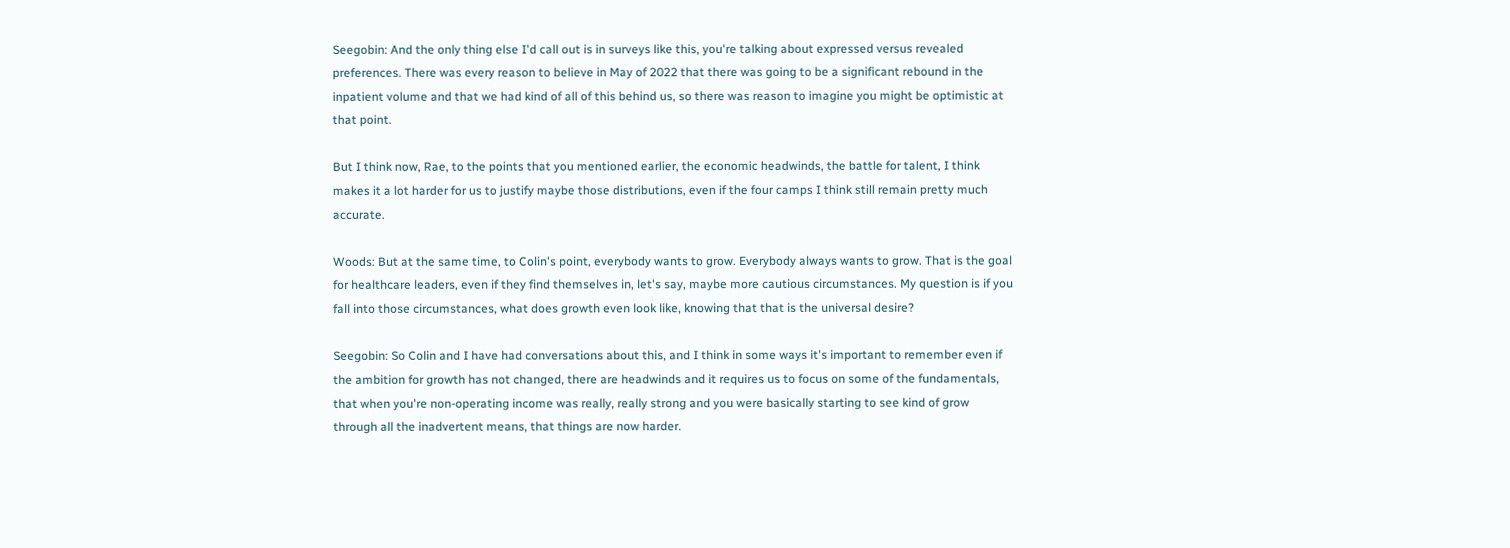Seegobin: And the only thing else I'd call out is in surveys like this, you're talking about expressed versus revealed preferences. There was every reason to believe in May of 2022 that there was going to be a significant rebound in the inpatient volume and that we had kind of all of this behind us, so there was reason to imagine you might be optimistic at that point.

But I think now, Rae, to the points that you mentioned earlier, the economic headwinds, the battle for talent, I think makes it a lot harder for us to justify maybe those distributions, even if the four camps I think still remain pretty much accurate.

Woods: But at the same time, to Colin's point, everybody wants to grow. Everybody always wants to grow. That is the goal for healthcare leaders, even if they find themselves in, let's say, maybe more cautious circumstances. My question is if you fall into those circumstances, what does growth even look like, knowing that that is the universal desire?

Seegobin: So Colin and I have had conversations about this, and I think in some ways it's important to remember even if the ambition for growth has not changed, there are headwinds and it requires us to focus on some of the fundamentals, that when you're non-operating income was really, really strong and you were basically starting to see kind of grow through all the inadvertent means, that things are now harder.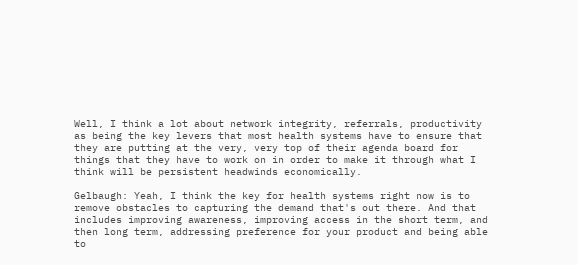Well, I think a lot about network integrity, referrals, productivity as being the key levers that most health systems have to ensure that they are putting at the very, very top of their agenda board for things that they have to work on in order to make it through what I think will be persistent headwinds economically.

Gelbaugh: Yeah, I think the key for health systems right now is to remove obstacles to capturing the demand that's out there. And that includes improving awareness, improving access in the short term, and then long term, addressing preference for your product and being able to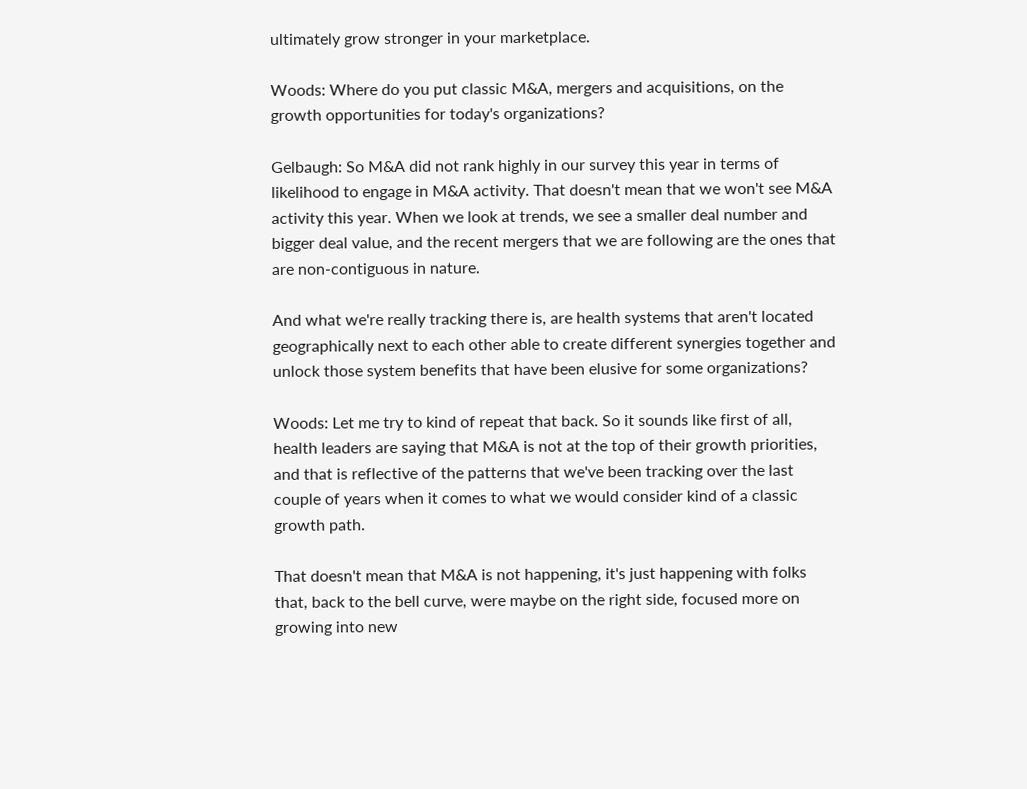ultimately grow stronger in your marketplace.

Woods: Where do you put classic M&A, mergers and acquisitions, on the growth opportunities for today's organizations?

Gelbaugh: So M&A did not rank highly in our survey this year in terms of likelihood to engage in M&A activity. That doesn't mean that we won't see M&A activity this year. When we look at trends, we see a smaller deal number and bigger deal value, and the recent mergers that we are following are the ones that are non-contiguous in nature.

And what we're really tracking there is, are health systems that aren't located geographically next to each other able to create different synergies together and unlock those system benefits that have been elusive for some organizations?

Woods: Let me try to kind of repeat that back. So it sounds like first of all, health leaders are saying that M&A is not at the top of their growth priorities, and that is reflective of the patterns that we've been tracking over the last couple of years when it comes to what we would consider kind of a classic growth path.

That doesn't mean that M&A is not happening, it's just happening with folks that, back to the bell curve, were maybe on the right side, focused more on growing into new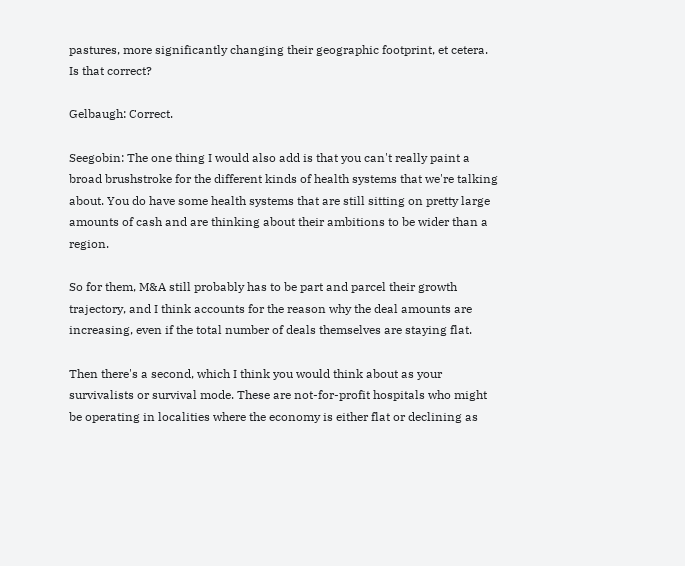pastures, more significantly changing their geographic footprint, et cetera. Is that correct?

Gelbaugh: Correct.

Seegobin: The one thing I would also add is that you can't really paint a broad brushstroke for the different kinds of health systems that we're talking about. You do have some health systems that are still sitting on pretty large amounts of cash and are thinking about their ambitions to be wider than a region.

So for them, M&A still probably has to be part and parcel their growth trajectory, and I think accounts for the reason why the deal amounts are increasing, even if the total number of deals themselves are staying flat.

Then there's a second, which I think you would think about as your survivalists or survival mode. These are not-for-profit hospitals who might be operating in localities where the economy is either flat or declining as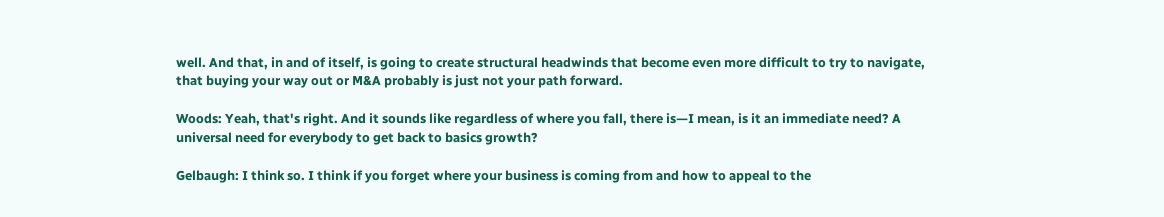well. And that, in and of itself, is going to create structural headwinds that become even more difficult to try to navigate, that buying your way out or M&A probably is just not your path forward.

Woods: Yeah, that's right. And it sounds like regardless of where you fall, there is—I mean, is it an immediate need? A universal need for everybody to get back to basics growth?

Gelbaugh: I think so. I think if you forget where your business is coming from and how to appeal to the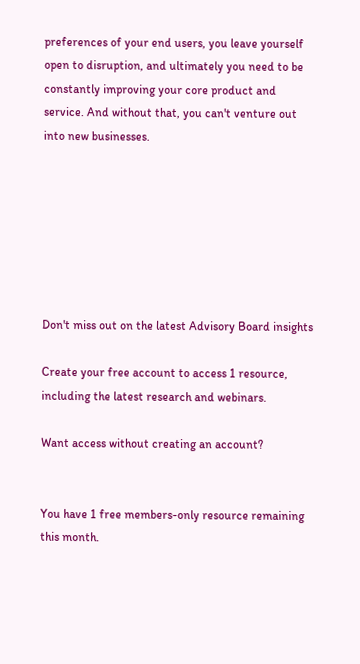preferences of your end users, you leave yourself open to disruption, and ultimately you need to be constantly improving your core product and service. And without that, you can't venture out into new businesses.







Don't miss out on the latest Advisory Board insights

Create your free account to access 1 resource, including the latest research and webinars.

Want access without creating an account?


You have 1 free members-only resource remaining this month.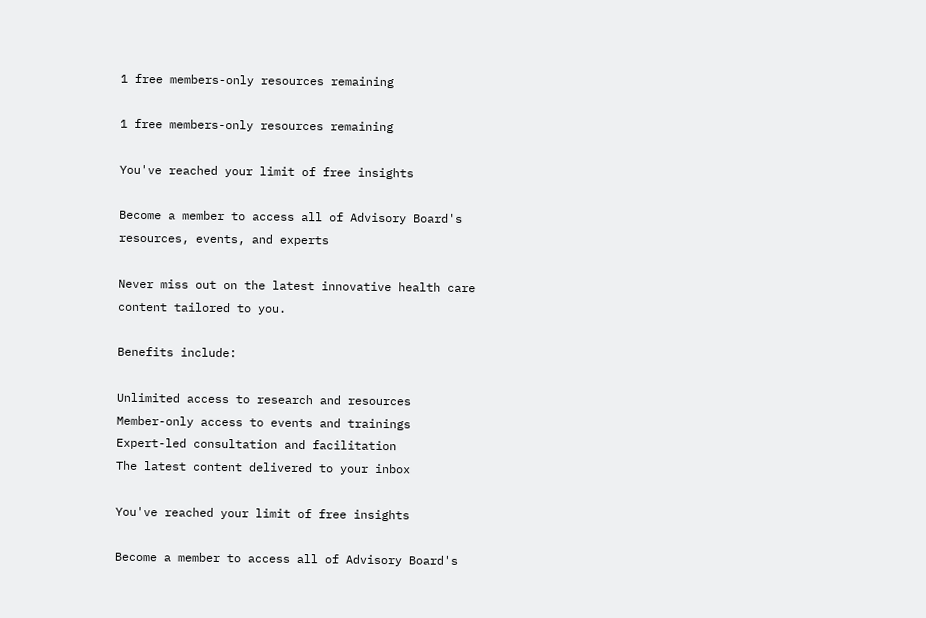1 free members-only resources remaining

1 free members-only resources remaining

You've reached your limit of free insights

Become a member to access all of Advisory Board's resources, events, and experts

Never miss out on the latest innovative health care content tailored to you.

Benefits include:

Unlimited access to research and resources
Member-only access to events and trainings
Expert-led consultation and facilitation
The latest content delivered to your inbox

You've reached your limit of free insights

Become a member to access all of Advisory Board's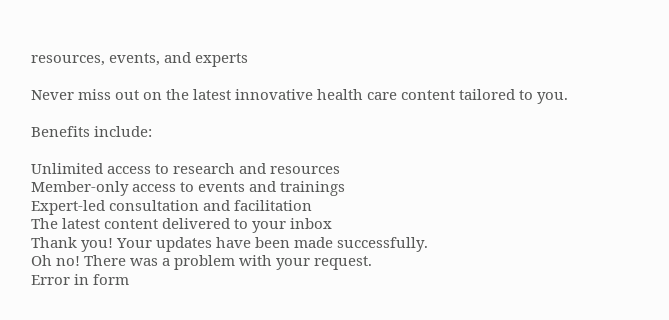resources, events, and experts

Never miss out on the latest innovative health care content tailored to you.

Benefits include:

Unlimited access to research and resources
Member-only access to events and trainings
Expert-led consultation and facilitation
The latest content delivered to your inbox
Thank you! Your updates have been made successfully.
Oh no! There was a problem with your request.
Error in form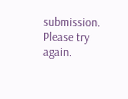submission. Please try again.